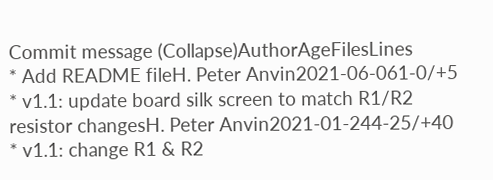Commit message (Collapse)AuthorAgeFilesLines
* Add README fileH. Peter Anvin2021-06-061-0/+5
* v1.1: update board silk screen to match R1/R2 resistor changesH. Peter Anvin2021-01-244-25/+40
* v1.1: change R1 & R2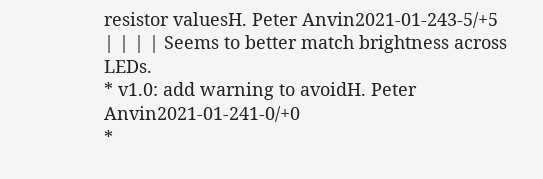resistor valuesH. Peter Anvin2021-01-243-5/+5
| | | | Seems to better match brightness across LEDs.
* v1.0: add warning to avoidH. Peter Anvin2021-01-241-0/+0
*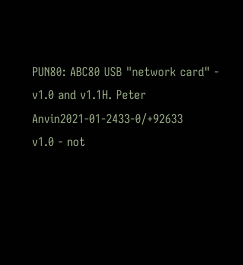PUN80: ABC80 USB "network card" - v1.0 and v1.1H. Peter Anvin2021-01-2433-0/+92633
v1.0 - not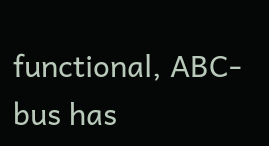functional, ABC-bus has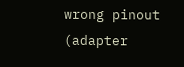wrong pinout (adapter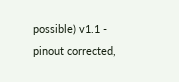possible) v1.1 - pinout corrected,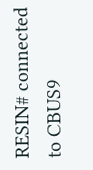RESIN# connected to CBUS9